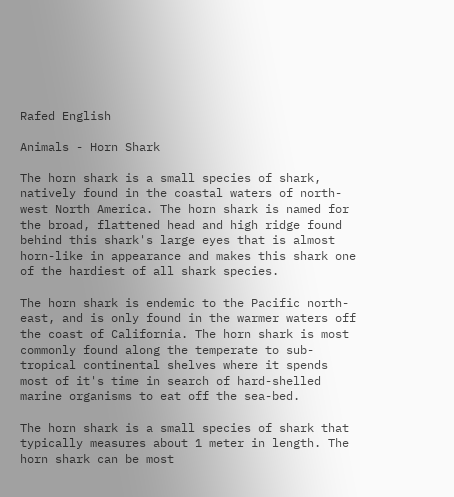Rafed English

Animals - Horn Shark

The horn shark is a small species of shark, natively found in the coastal waters of north-west North America. The horn shark is named for the broad, flattened head and high ridge found behind this shark's large eyes that is almost horn-like in appearance and makes this shark one of the hardiest of all shark species.

The horn shark is endemic to the Pacific north-east, and is only found in the warmer waters off the coast of California. The horn shark is most commonly found along the temperate to sub-tropical continental shelves where it spends most of it's time in search of hard-shelled marine organisms to eat off the sea-bed.

The horn shark is a small species of shark that typically measures about 1 meter in length. The horn shark can be most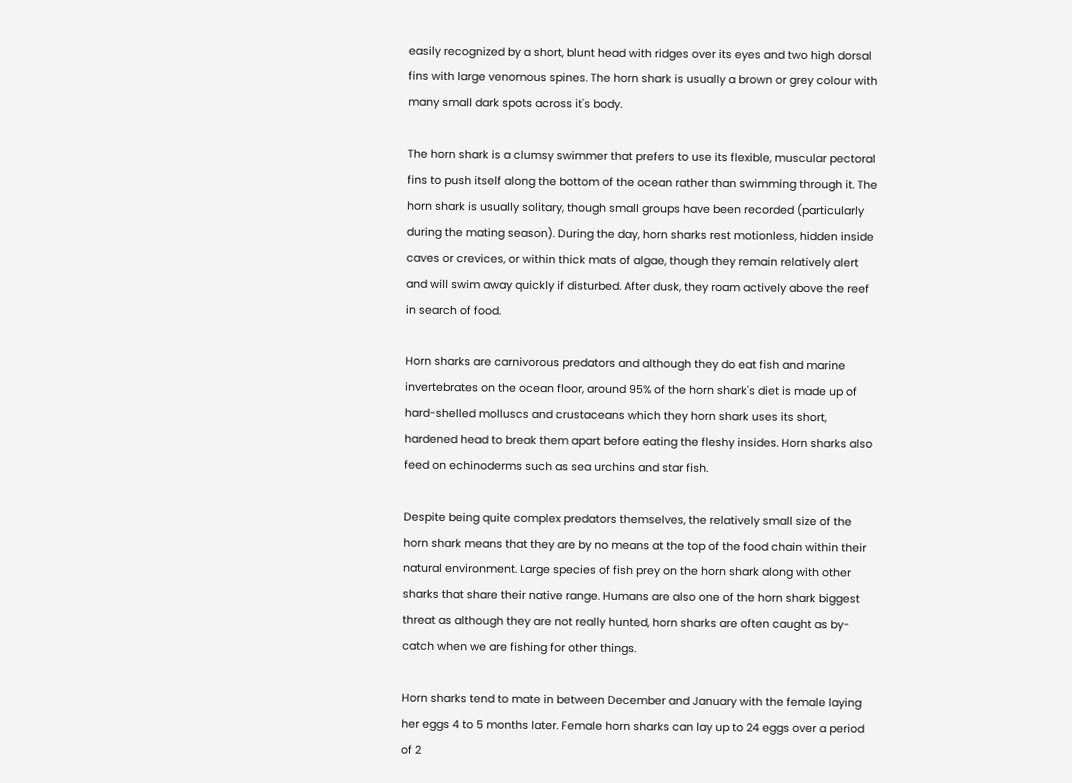easily recognized by a short, blunt head with ridges over its eyes and two high dorsal fins with large venomous spines. The horn shark is usually a brown or grey colour with many small dark spots across it's body.

The horn shark is a clumsy swimmer that prefers to use its flexible, muscular pectoral fins to push itself along the bottom of the ocean rather than swimming through it. The horn shark is usually solitary, though small groups have been recorded (particularly during the mating season). During the day, horn sharks rest motionless, hidden inside caves or crevices, or within thick mats of algae, though they remain relatively alert and will swim away quickly if disturbed. After dusk, they roam actively above the reef in search of food.

Horn sharks are carnivorous predators and although they do eat fish and marine invertebrates on the ocean floor, around 95% of the horn shark's diet is made up of hard-shelled molluscs and crustaceans which they horn shark uses its short, hardened head to break them apart before eating the fleshy insides. Horn sharks also feed on echinoderms such as sea urchins and star fish.

Despite being quite complex predators themselves, the relatively small size of the horn shark means that they are by no means at the top of the food chain within their natural environment. Large species of fish prey on the horn shark along with other sharks that share their native range. Humans are also one of the horn shark biggest threat as although they are not really hunted, horn sharks are often caught as by-catch when we are fishing for other things.

Horn sharks tend to mate in between December and January with the female laying her eggs 4 to 5 months later. Female horn sharks can lay up to 24 eggs over a period of 2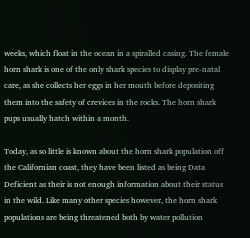weeks, which float in the ocean in a spiralled casing. The female horn shark is one of the only shark species to display pre-natal care, as she collects her eggs in her mouth before depositing them into the safety of crevices in the rocks. The horn shark pups usually hatch within a month.

Today, as so little is known about the horn shark population off the Californian coast, they have been listed as being Data Deficient as their is not enough information about their status in the wild. Like many other species however, the horn shark populations are being threatened both by water pollution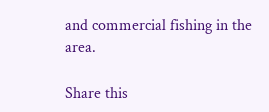and commercial fishing in the area.

Share this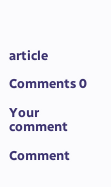article

Comments 0

Your comment

Comment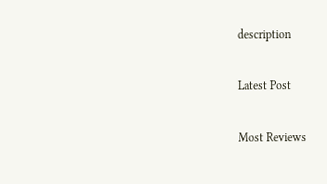description

Latest Post

Most Reviews